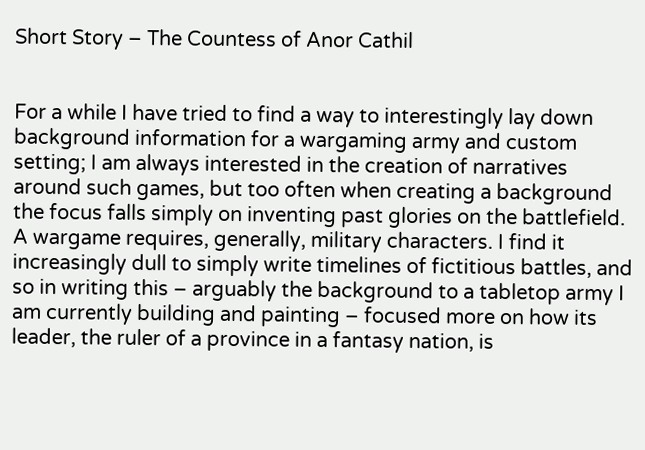Short Story – The Countess of Anor Cathil


For a while I have tried to find a way to interestingly lay down background information for a wargaming army and custom setting; I am always interested in the creation of narratives around such games, but too often when creating a background the focus falls simply on inventing past glories on the battlefield. A wargame requires, generally, military characters. I find it increasingly dull to simply write timelines of fictitious battles, and so in writing this – arguably the background to a tabletop army I am currently building and painting – focused more on how its leader, the ruler of a province in a fantasy nation, is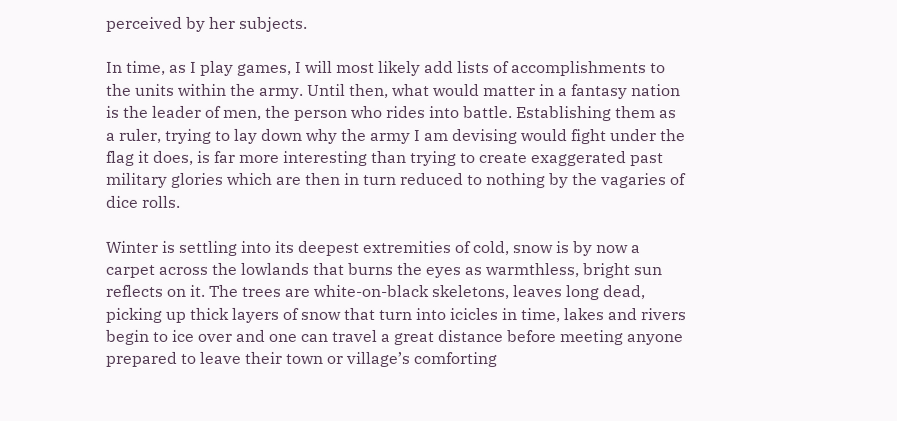perceived by her subjects.

In time, as I play games, I will most likely add lists of accomplishments to the units within the army. Until then, what would matter in a fantasy nation is the leader of men, the person who rides into battle. Establishing them as a ruler, trying to lay down why the army I am devising would fight under the flag it does, is far more interesting than trying to create exaggerated past military glories which are then in turn reduced to nothing by the vagaries of dice rolls.

Winter is settling into its deepest extremities of cold, snow is by now a carpet across the lowlands that burns the eyes as warmthless, bright sun reflects on it. The trees are white-on-black skeletons, leaves long dead, picking up thick layers of snow that turn into icicles in time, lakes and rivers begin to ice over and one can travel a great distance before meeting anyone prepared to leave their town or village’s comforting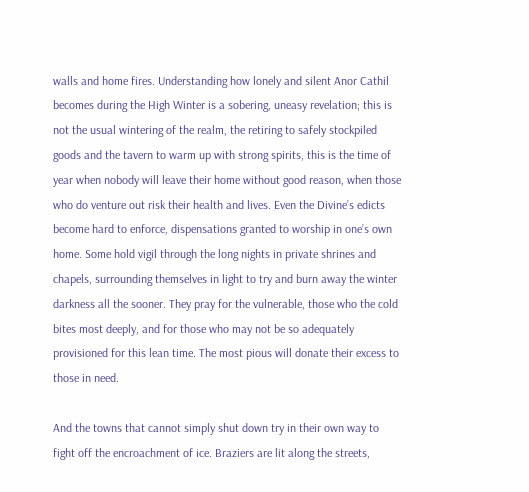walls and home fires. Understanding how lonely and silent Anor Cathil becomes during the High Winter is a sobering, uneasy revelation; this is not the usual wintering of the realm, the retiring to safely stockpiled goods and the tavern to warm up with strong spirits, this is the time of year when nobody will leave their home without good reason, when those who do venture out risk their health and lives. Even the Divine’s edicts become hard to enforce, dispensations granted to worship in one’s own home. Some hold vigil through the long nights in private shrines and chapels, surrounding themselves in light to try and burn away the winter darkness all the sooner. They pray for the vulnerable, those who the cold bites most deeply, and for those who may not be so adequately provisioned for this lean time. The most pious will donate their excess to those in need.

And the towns that cannot simply shut down try in their own way to fight off the encroachment of ice. Braziers are lit along the streets,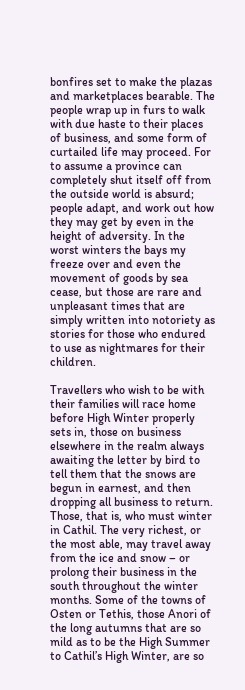bonfires set to make the plazas and marketplaces bearable. The people wrap up in furs to walk with due haste to their places of business, and some form of curtailed life may proceed. For to assume a province can completely shut itself off from the outside world is absurd; people adapt, and work out how they may get by even in the height of adversity. In the worst winters the bays my freeze over and even the movement of goods by sea cease, but those are rare and unpleasant times that are simply written into notoriety as stories for those who endured to use as nightmares for their children.

Travellers who wish to be with their families will race home before High Winter properly sets in, those on business elsewhere in the realm always awaiting the letter by bird to tell them that the snows are begun in earnest, and then dropping all business to return. Those, that is, who must winter in Cathil. The very richest, or the most able, may travel away from the ice and snow – or prolong their business in the south throughout the winter months. Some of the towns of Osten or Tethis, those Anori of the long autumns that are so mild as to be the High Summer to Cathil’s High Winter, are so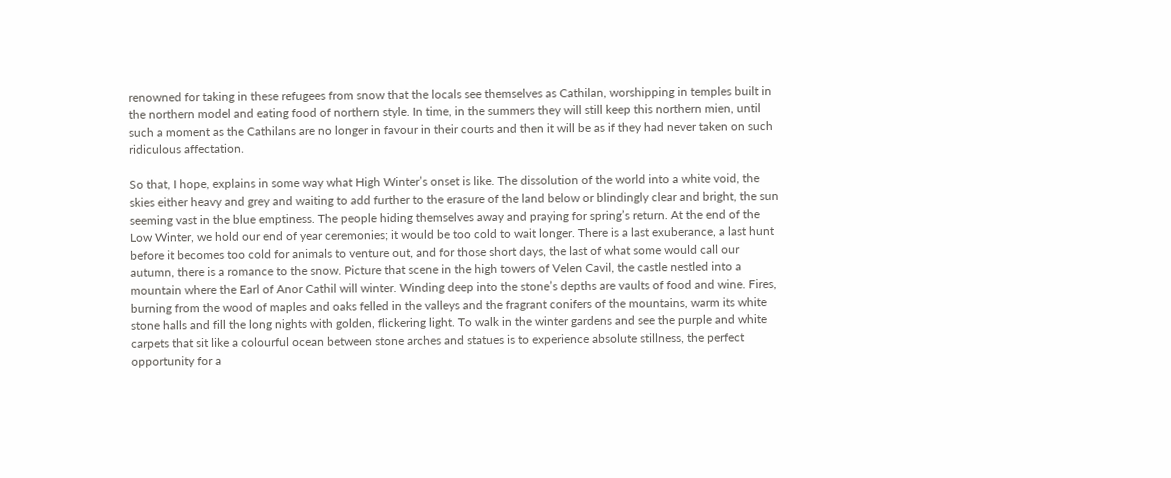renowned for taking in these refugees from snow that the locals see themselves as Cathilan, worshipping in temples built in the northern model and eating food of northern style. In time, in the summers they will still keep this northern mien, until such a moment as the Cathilans are no longer in favour in their courts and then it will be as if they had never taken on such ridiculous affectation.

So that, I hope, explains in some way what High Winter’s onset is like. The dissolution of the world into a white void, the skies either heavy and grey and waiting to add further to the erasure of the land below or blindingly clear and bright, the sun seeming vast in the blue emptiness. The people hiding themselves away and praying for spring’s return. At the end of the Low Winter, we hold our end of year ceremonies; it would be too cold to wait longer. There is a last exuberance, a last hunt before it becomes too cold for animals to venture out, and for those short days, the last of what some would call our autumn, there is a romance to the snow. Picture that scene in the high towers of Velen Cavil, the castle nestled into a mountain where the Earl of Anor Cathil will winter. Winding deep into the stone’s depths are vaults of food and wine. Fires, burning from the wood of maples and oaks felled in the valleys and the fragrant conifers of the mountains, warm its white stone halls and fill the long nights with golden, flickering light. To walk in the winter gardens and see the purple and white carpets that sit like a colourful ocean between stone arches and statues is to experience absolute stillness, the perfect opportunity for a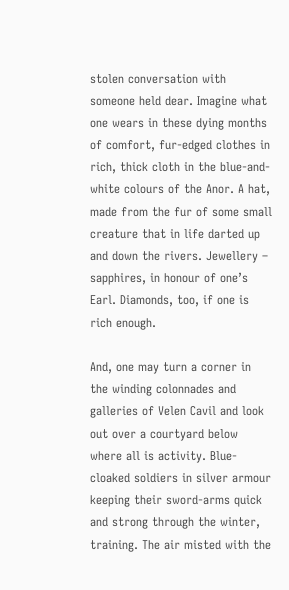stolen conversation with someone held dear. Imagine what one wears in these dying months of comfort, fur-edged clothes in rich, thick cloth in the blue-and-white colours of the Anor. A hat, made from the fur of some small creature that in life darted up and down the rivers. Jewellery – sapphires, in honour of one’s Earl. Diamonds, too, if one is rich enough.

And, one may turn a corner in the winding colonnades and galleries of Velen Cavil and look out over a courtyard below where all is activity. Blue-cloaked soldiers in silver armour keeping their sword-arms quick and strong through the winter, training. The air misted with the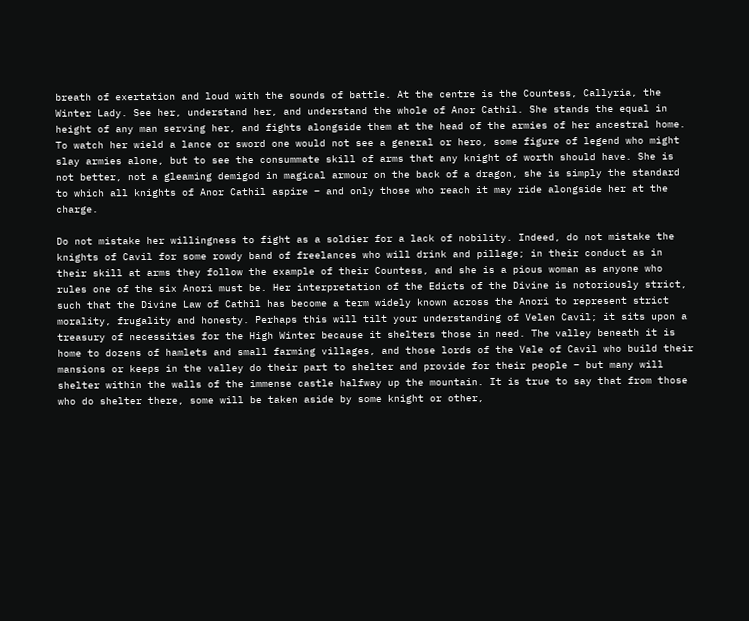breath of exertation and loud with the sounds of battle. At the centre is the Countess, Callyria, the Winter Lady. See her, understand her, and understand the whole of Anor Cathil. She stands the equal in height of any man serving her, and fights alongside them at the head of the armies of her ancestral home. To watch her wield a lance or sword one would not see a general or hero, some figure of legend who might slay armies alone, but to see the consummate skill of arms that any knight of worth should have. She is not better, not a gleaming demigod in magical armour on the back of a dragon, she is simply the standard to which all knights of Anor Cathil aspire – and only those who reach it may ride alongside her at the charge.

Do not mistake her willingness to fight as a soldier for a lack of nobility. Indeed, do not mistake the knights of Cavil for some rowdy band of freelances who will drink and pillage; in their conduct as in their skill at arms they follow the example of their Countess, and she is a pious woman as anyone who rules one of the six Anori must be. Her interpretation of the Edicts of the Divine is notoriously strict, such that the Divine Law of Cathil has become a term widely known across the Anori to represent strict morality, frugality and honesty. Perhaps this will tilt your understanding of Velen Cavil; it sits upon a treasury of necessities for the High Winter because it shelters those in need. The valley beneath it is home to dozens of hamlets and small farming villages, and those lords of the Vale of Cavil who build their mansions or keeps in the valley do their part to shelter and provide for their people – but many will shelter within the walls of the immense castle halfway up the mountain. It is true to say that from those who do shelter there, some will be taken aside by some knight or other,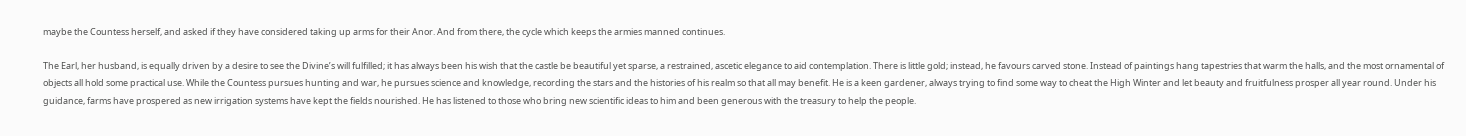maybe the Countess herself, and asked if they have considered taking up arms for their Anor. And from there, the cycle which keeps the armies manned continues.

The Earl, her husband, is equally driven by a desire to see the Divine’s will fulfilled; it has always been his wish that the castle be beautiful yet sparse, a restrained, ascetic elegance to aid contemplation. There is little gold; instead, he favours carved stone. Instead of paintings hang tapestries that warm the halls, and the most ornamental of objects all hold some practical use. While the Countess pursues hunting and war, he pursues science and knowledge, recording the stars and the histories of his realm so that all may benefit. He is a keen gardener, always trying to find some way to cheat the High Winter and let beauty and fruitfulness prosper all year round. Under his guidance, farms have prospered as new irrigation systems have kept the fields nourished. He has listened to those who bring new scientific ideas to him and been generous with the treasury to help the people.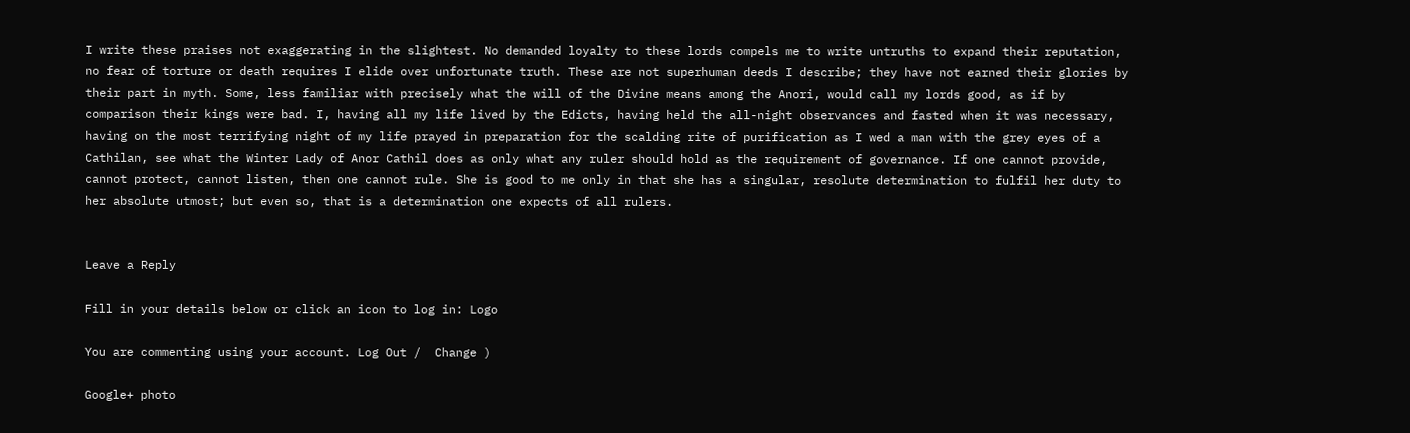I write these praises not exaggerating in the slightest. No demanded loyalty to these lords compels me to write untruths to expand their reputation, no fear of torture or death requires I elide over unfortunate truth. These are not superhuman deeds I describe; they have not earned their glories by their part in myth. Some, less familiar with precisely what the will of the Divine means among the Anori, would call my lords good, as if by comparison their kings were bad. I, having all my life lived by the Edicts, having held the all-night observances and fasted when it was necessary, having on the most terrifying night of my life prayed in preparation for the scalding rite of purification as I wed a man with the grey eyes of a Cathilan, see what the Winter Lady of Anor Cathil does as only what any ruler should hold as the requirement of governance. If one cannot provide, cannot protect, cannot listen, then one cannot rule. She is good to me only in that she has a singular, resolute determination to fulfil her duty to her absolute utmost; but even so, that is a determination one expects of all rulers.


Leave a Reply

Fill in your details below or click an icon to log in: Logo

You are commenting using your account. Log Out /  Change )

Google+ photo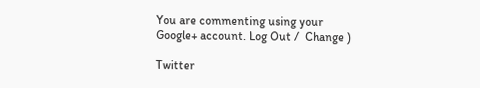You are commenting using your Google+ account. Log Out /  Change )

Twitter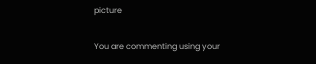picture

You are commenting using your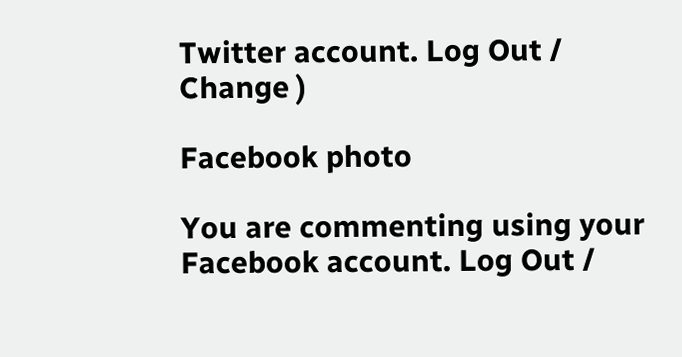Twitter account. Log Out /  Change )

Facebook photo

You are commenting using your Facebook account. Log Out /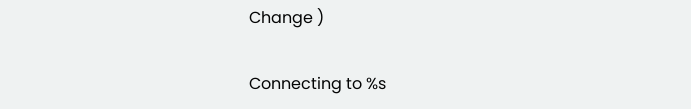Change )


Connecting to %s